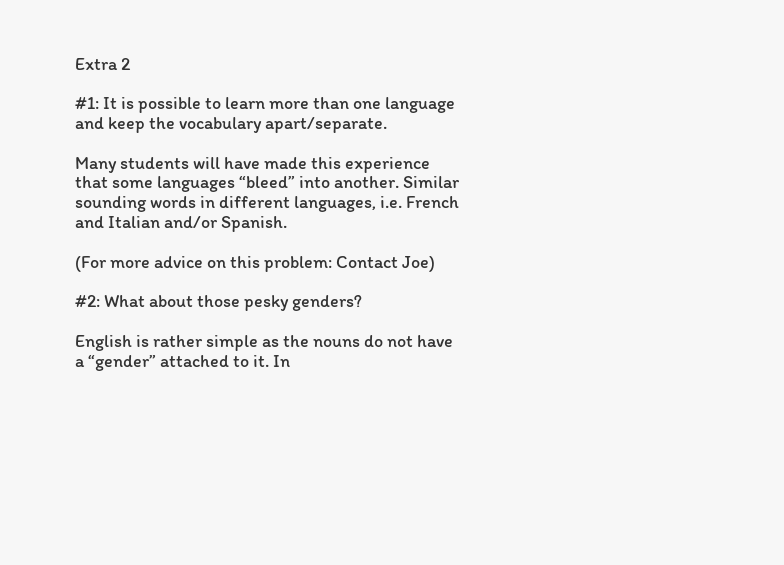Extra 2

#1: It is possible to learn more than one language and keep the vocabulary apart/separate.

Many students will have made this experience that some languages “bleed” into another. Similar sounding words in different languages, i.e. French and Italian and/or Spanish.

(For more advice on this problem: Contact Joe)

#2: What about those pesky genders?

English is rather simple as the nouns do not have a “gender” attached to it. In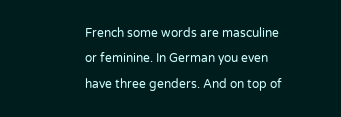French some words are masculine or feminine. In German you even have three genders. And on top of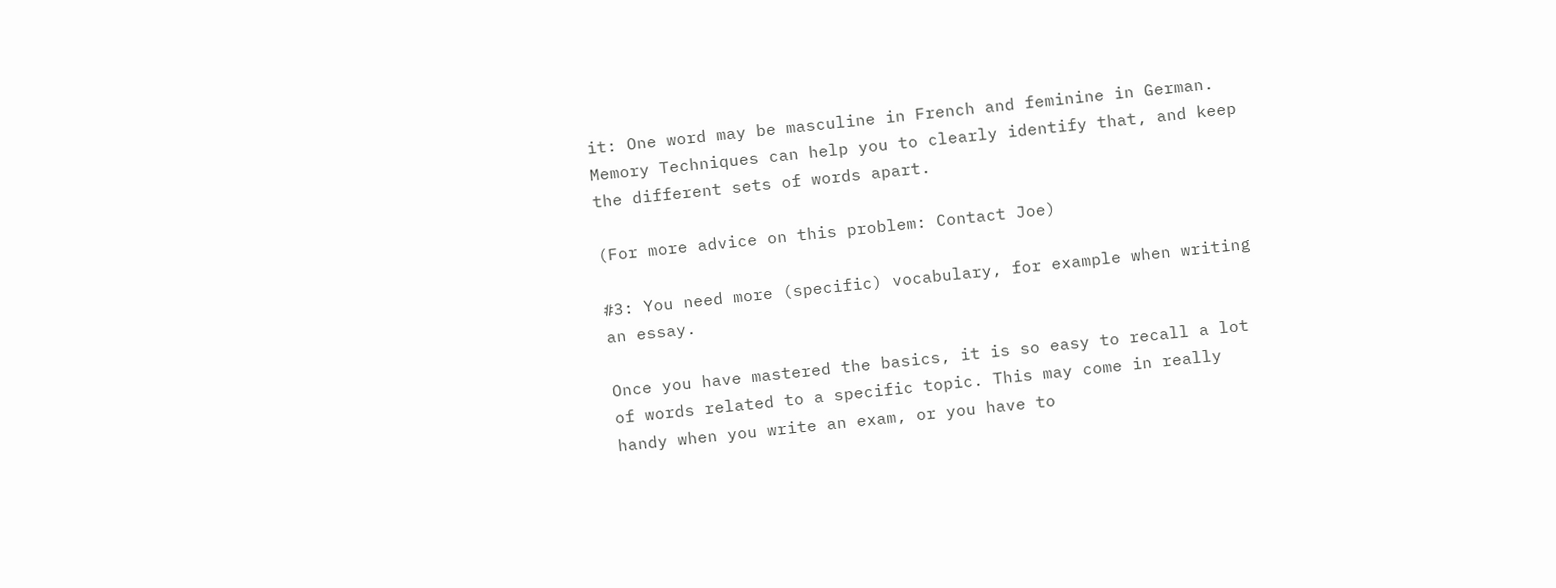it: One word may be masculine in French and feminine in German. Memory Techniques can help you to clearly identify that, and keep the different sets of words apart.

(For more advice on this problem: Contact Joe)

#3: You need more (specific) vocabulary, for example when writing an essay.

Once you have mastered the basics, it is so easy to recall a lot of words related to a specific topic. This may come in really handy when you write an exam, or you have to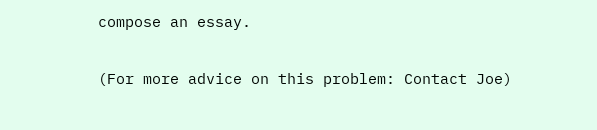compose an essay.

(For more advice on this problem: Contact Joe)